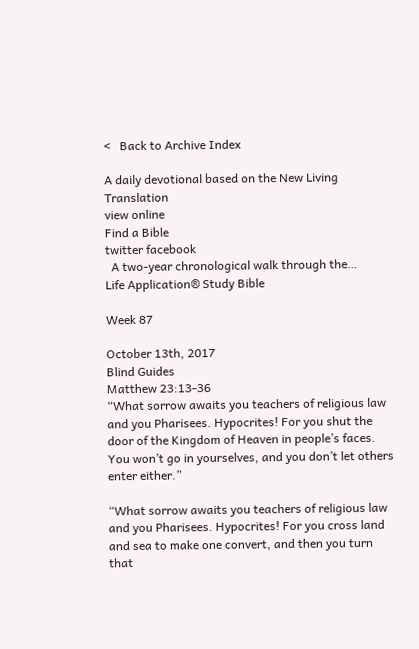<   Back to Archive Index

A daily devotional based on the New Living Translation
view online
Find a Bible
twitter facebook
  A two-year chronological walk through the…
Life Application® Study Bible

Week 87

October 13th, 2017
Blind Guides
Matthew 23:13-36
“What sorrow awaits you teachers of religious law and you Pharisees. Hypocrites! For you shut the door of the Kingdom of Heaven in people’s faces. You won’t go in yourselves, and you don’t let others enter either.”

“What sorrow awaits you teachers of religious law and you Pharisees. Hypocrites! For you cross land and sea to make one convert, and then you turn that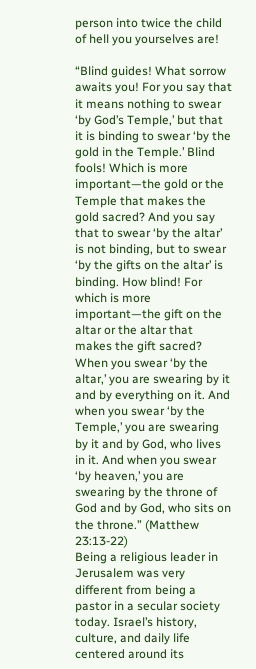person into twice the child of hell you yourselves are!

“Blind guides! What sorrow awaits you! For you say that it means nothing to swear ‘by God’s Temple,’ but that it is binding to swear ‘by the gold in the Temple.’ Blind fools! Which is more important—the gold or the Temple that makes the gold sacred? And you say that to swear ‘by the altar’ is not binding, but to swear ‘by the gifts on the altar’ is binding. How blind! For which is more important—the gift on the altar or the altar that makes the gift sacred? When you swear ‘by the altar,’ you are swearing by it and by everything on it. And when you swear ‘by the Temple,’ you are swearing by it and by God, who lives in it. And when you swear ‘by heaven,’ you are swearing by the throne of God and by God, who sits on the throne.” (Matthew 23:13-22)
Being a religious leader in Jerusalem was very different from being a pastor in a secular society today. Israel’s history, culture, and daily life centered around its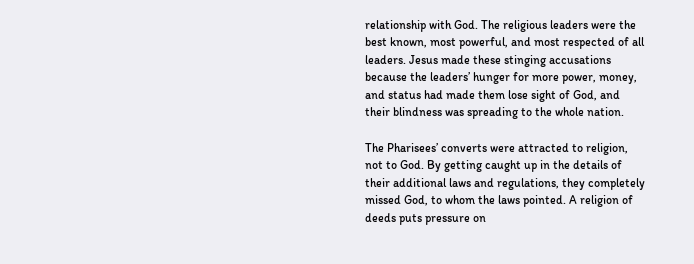relationship with God. The religious leaders were the best known, most powerful, and most respected of all leaders. Jesus made these stinging accusations because the leaders’ hunger for more power, money, and status had made them lose sight of God, and their blindness was spreading to the whole nation.

The Pharisees’ converts were attracted to religion, not to God. By getting caught up in the details of their additional laws and regulations, they completely missed God, to whom the laws pointed. A religion of deeds puts pressure on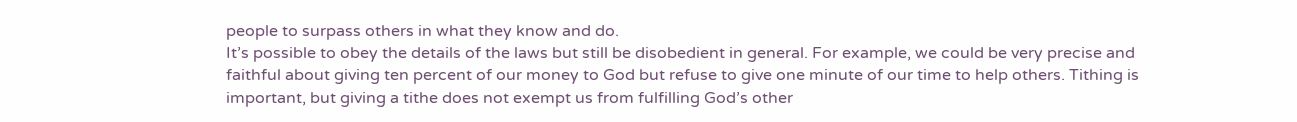people to surpass others in what they know and do.
It’s possible to obey the details of the laws but still be disobedient in general. For example, we could be very precise and faithful about giving ten percent of our money to God but refuse to give one minute of our time to help others. Tithing is important, but giving a tithe does not exempt us from fulfilling God’s other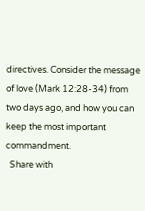directives. Consider the message of love (Mark 12:28-34) from two days ago, and how you can keep the most important commandment.
  Share with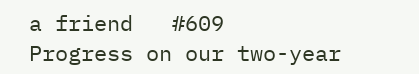a friend   #609
Progress on our two-year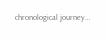chronological journey…